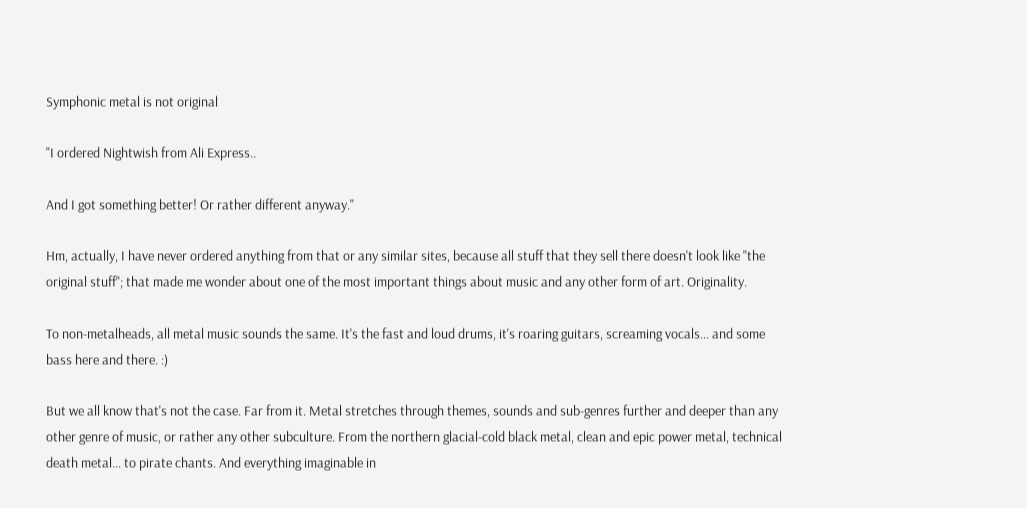Symphonic metal is not original

"I ordered Nightwish from Ali Express..

And I got something better! Or rather different anyway."

Hm, actually, I have never ordered anything from that or any similar sites, because all stuff that they sell there doesn't look like "the original stuff"; that made me wonder about one of the most important things about music and any other form of art. Originality.

To non-metalheads, all metal music sounds the same. It's the fast and loud drums, it's roaring guitars, screaming vocals... and some bass here and there. :)

But we all know that's not the case. Far from it. Metal stretches through themes, sounds and sub-genres further and deeper than any other genre of music, or rather any other subculture. From the northern glacial-cold black metal, clean and epic power metal, technical death metal... to pirate chants. And everything imaginable in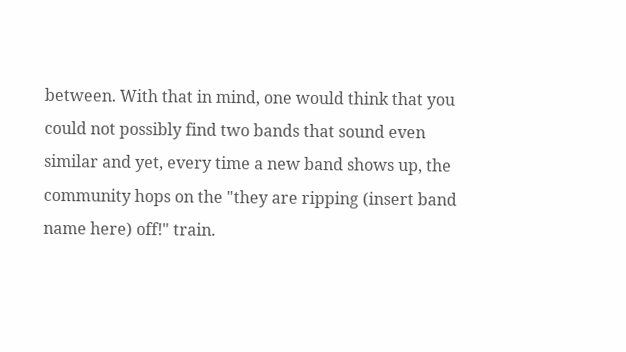between. With that in mind, one would think that you could not possibly find two bands that sound even similar and yet, every time a new band shows up, the community hops on the "they are ripping (insert band name here) off!" train.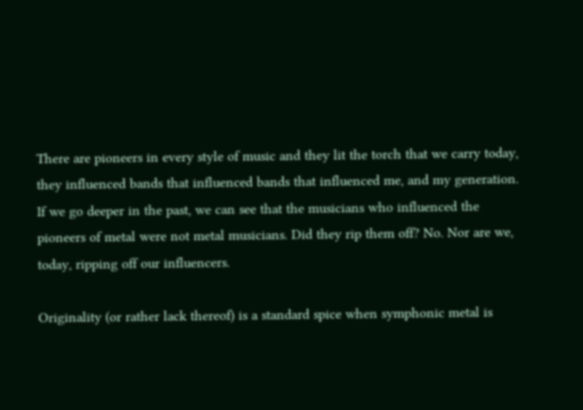There are pioneers in every style of music and they lit the torch that we carry today, they influenced bands that influenced bands that influenced me, and my generation. If we go deeper in the past, we can see that the musicians who influenced the pioneers of metal were not metal musicians. Did they rip them off? No. Nor are we, today, ripping off our influencers.

Originality (or rather lack thereof) is a standard spice when symphonic metal is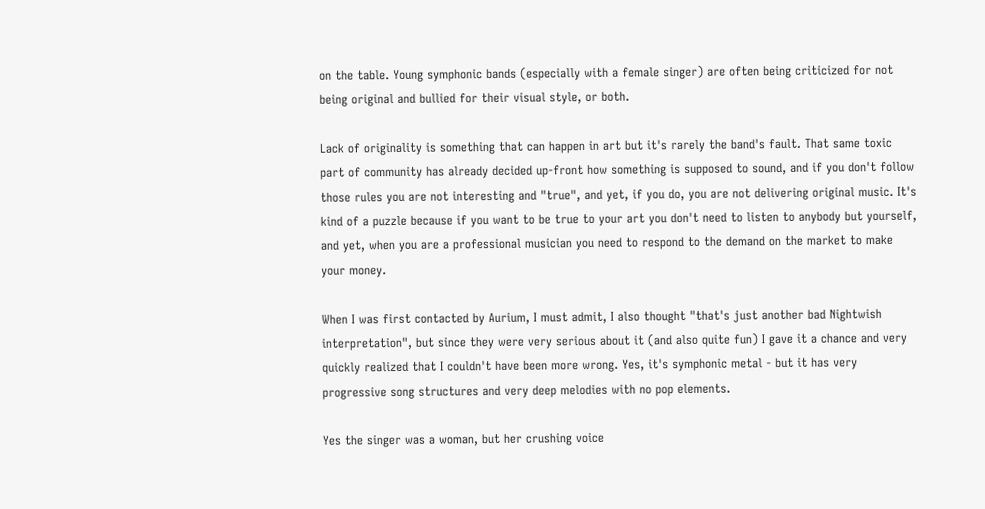on the table. Young symphonic bands (especially with a female singer) are often being criticized for not being original and bullied for their visual style, or both.

Lack of originality is something that can happen in art but it's rarely the band's fault. That same toxic part of community has already decided up-front how something is supposed to sound, and if you don't follow those rules you are not interesting and "true", and yet, if you do, you are not delivering original music. It's kind of a puzzle because if you want to be true to your art you don't need to listen to anybody but yourself, and yet, when you are a professional musician you need to respond to the demand on the market to make your money.

When I was first contacted by Aurium, I must admit, I also thought "that's just another bad Nightwish interpretation", but since they were very serious about it (and also quite fun) I gave it a chance and very quickly realized that I couldn't have been more wrong. Yes, it's symphonic metal - but it has very progressive song structures and very deep melodies with no pop elements.

Yes the singer was a woman, but her crushing voice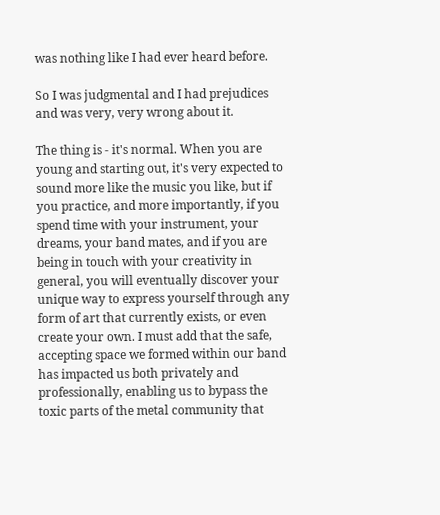was nothing like I had ever heard before.

So I was judgmental and I had prejudices and was very, very wrong about it.

The thing is - it's normal. When you are young and starting out, it's very expected to sound more like the music you like, but if you practice, and more importantly, if you spend time with your instrument, your dreams, your band mates, and if you are being in touch with your creativity in general, you will eventually discover your unique way to express yourself through any form of art that currently exists, or even create your own. I must add that the safe, accepting space we formed within our band has impacted us both privately and professionally, enabling us to bypass the toxic parts of the metal community that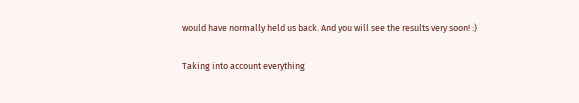would have normally held us back. And you will see the results very soon! :)

Taking into account everything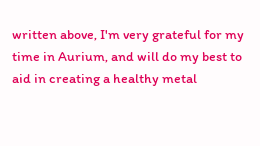written above, I'm very grateful for my time in Aurium, and will do my best to aid in creating a healthy metal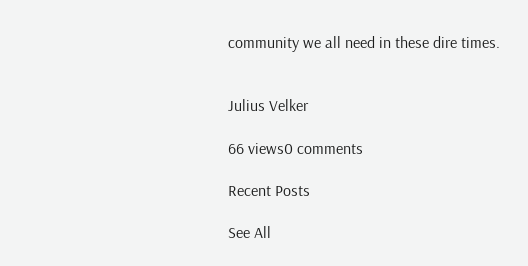community we all need in these dire times.


Julius Velker

66 views0 comments

Recent Posts

See All